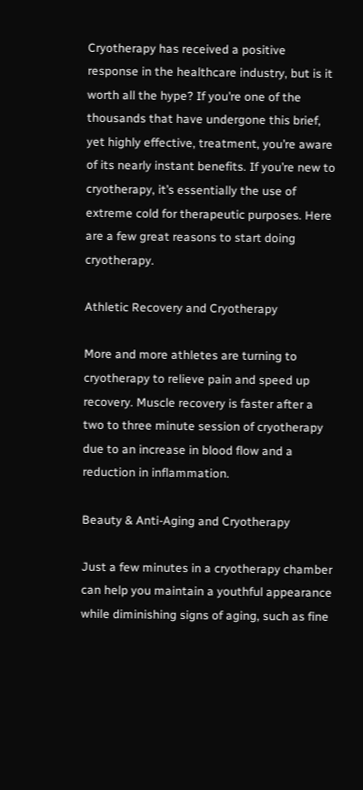Cryotherapy has received a positive response in the healthcare industry, but is it worth all the hype? If you’re one of the thousands that have undergone this brief, yet highly effective, treatment, you’re aware of its nearly instant benefits. If you’re new to cryotherapy, it’s essentially the use of extreme cold for therapeutic purposes. Here are a few great reasons to start doing cryotherapy.

Athletic Recovery and Cryotherapy

More and more athletes are turning to cryotherapy to relieve pain and speed up recovery. Muscle recovery is faster after a two to three minute session of cryotherapy due to an increase in blood flow and a reduction in inflammation.

Beauty & Anti-Aging and Cryotherapy

Just a few minutes in a cryotherapy chamber can help you maintain a youthful appearance while diminishing signs of aging, such as fine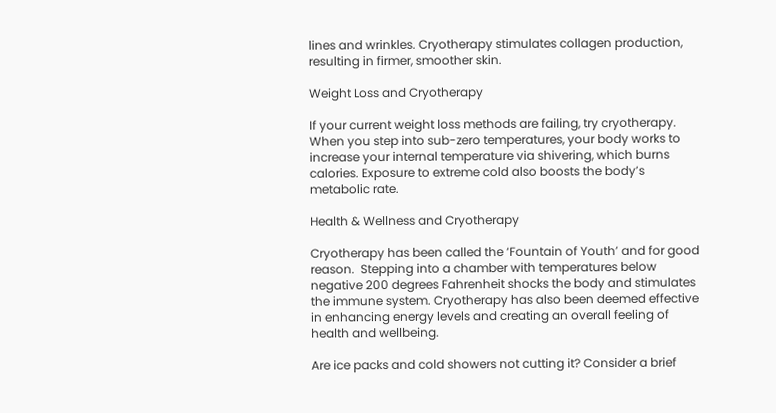lines and wrinkles. Cryotherapy stimulates collagen production, resulting in firmer, smoother skin.

Weight Loss and Cryotherapy

If your current weight loss methods are failing, try cryotherapy. When you step into sub-zero temperatures, your body works to increase your internal temperature via shivering, which burns calories. Exposure to extreme cold also boosts the body’s metabolic rate.

Health & Wellness and Cryotherapy

Cryotherapy has been called the ‘Fountain of Youth’ and for good reason.  Stepping into a chamber with temperatures below negative 200 degrees Fahrenheit shocks the body and stimulates the immune system. Cryotherapy has also been deemed effective in enhancing energy levels and creating an overall feeling of health and wellbeing.

Are ice packs and cold showers not cutting it? Consider a brief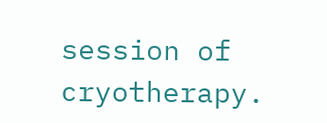session of cryotherapy.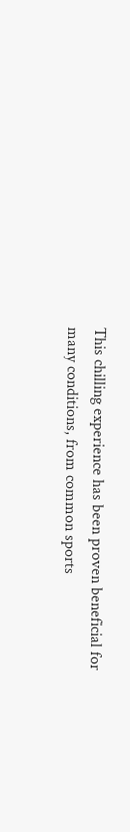This chilling experience has been proven beneficial for many conditions, from common sports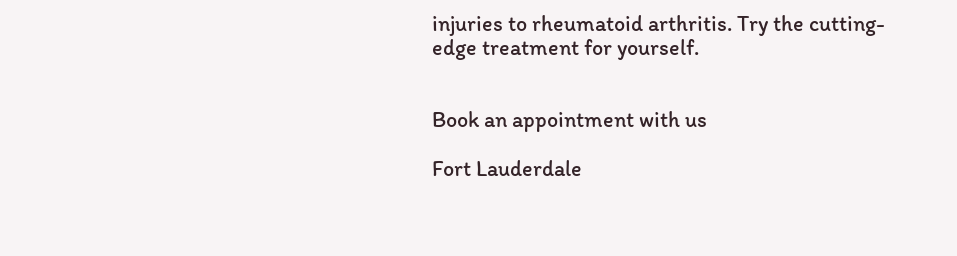injuries to rheumatoid arthritis. Try the cutting-edge treatment for yourself.


Book an appointment with us

Fort Lauderdale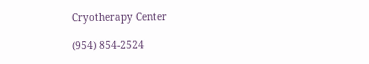Cryotherapy Center

(954) 854-2524